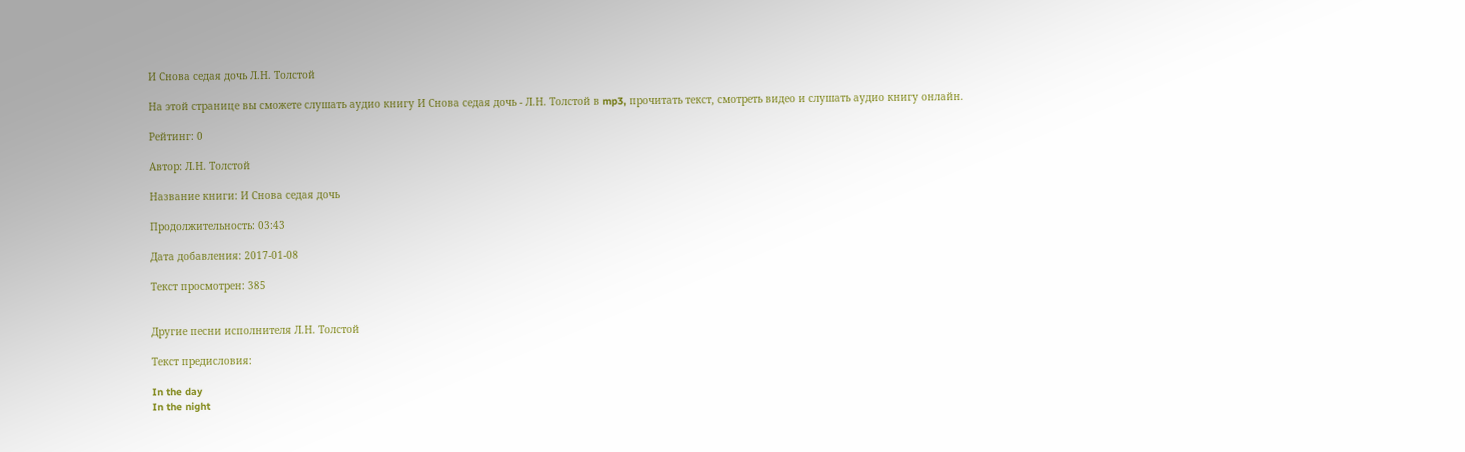И Снова седая дочь Л.Н. Толстой

На этой странице вы сможете слушать аудио книгу И Снова седая дочь - Л.Н. Толстой в mp3, прочитать текст, смотреть видео и слушать аудио книгу онлайн.

Рейтинг: 0

Автор: Л.Н. Толстой

Название книги: И Снова седая дочь

Продолжительность: 03:43

Дата добавления: 2017-01-08

Текст просмотрен: 385


Другие песни исполнителя Л.Н. Толстой

Текст предисловия:

In the day
In the night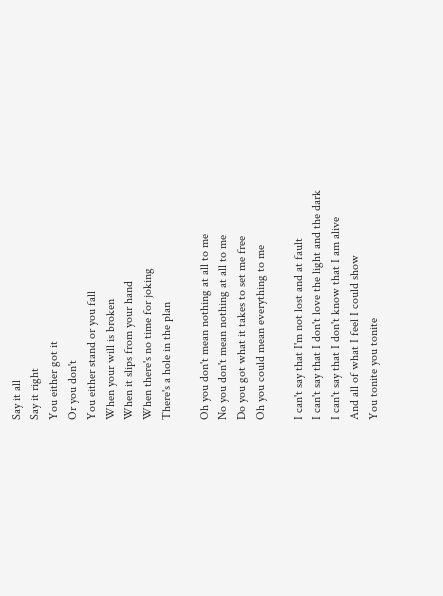Say it all
Say it right
You either got it
Or you don't
You either stand or you fall
When your will is broken
When it slips from your hand
When there's no time for joking
There's a hole in the plan

Oh you don't mean nothing at all to me
No you don't mean nothing at all to me
Do you got what it takes to set me free
Oh you could mean everything to me

I can't say that I'm not lost and at fault
I can't say that I don't love the light and the dark
I can't say that I don't know that I am alive
And all of what I feel I could show
You tonite you tonite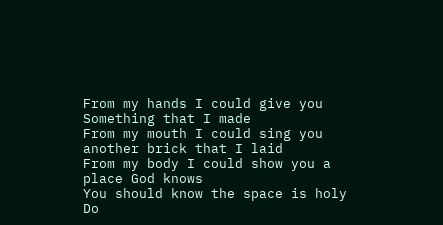From my hands I could give you
Something that I made
From my mouth I could sing you another brick that I laid
From my body I could show you a place God knows
You should know the space is holy
Do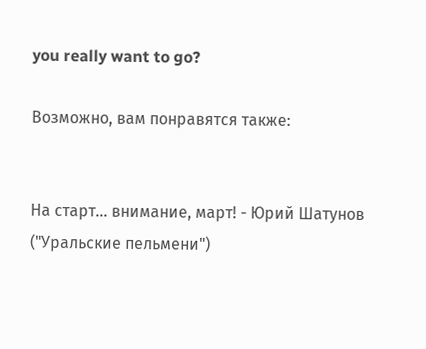you really want to go?

Возможно, вам понравятся также:


На старт... внимание, март! - Юрий Шатунов ("Уральские пельмени")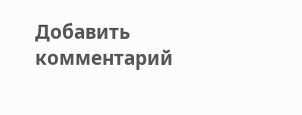Добавить комментарий